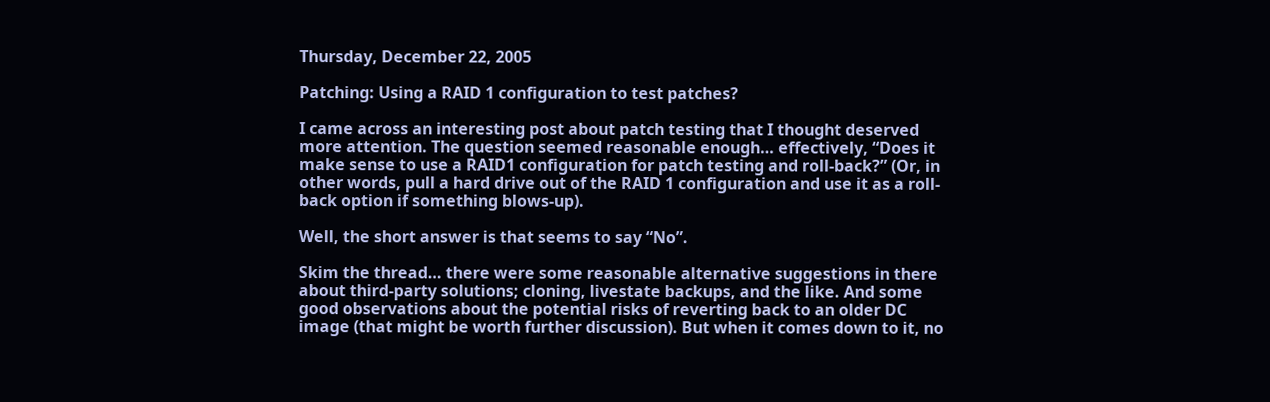Thursday, December 22, 2005

Patching: Using a RAID 1 configuration to test patches?

I came across an interesting post about patch testing that I thought deserved more attention. The question seemed reasonable enough… effectively, “Does it make sense to use a RAID1 configuration for patch testing and roll-back?” (Or, in other words, pull a hard drive out of the RAID 1 configuration and use it as a roll-back option if something blows-up).

Well, the short answer is that seems to say “No”.

Skim the thread… there were some reasonable alternative suggestions in there about third-party solutions; cloning, livestate backups, and the like. And some good observations about the potential risks of reverting back to an older DC image (that might be worth further discussion). But when it comes down to it, no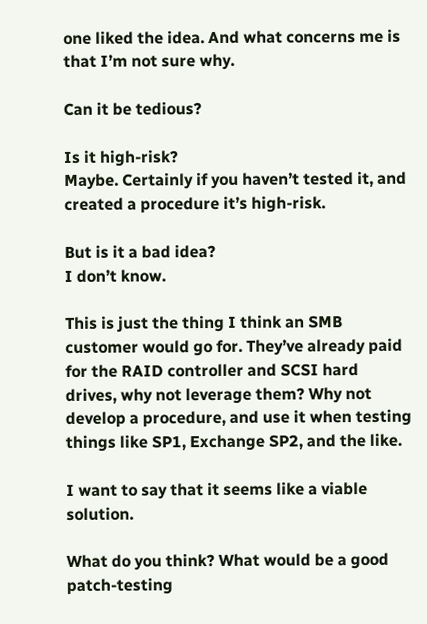one liked the idea. And what concerns me is that I’m not sure why.

Can it be tedious?

Is it high-risk?
Maybe. Certainly if you haven’t tested it, and created a procedure it’s high-risk.

But is it a bad idea?
I don’t know.

This is just the thing I think an SMB customer would go for. They’ve already paid for the RAID controller and SCSI hard drives, why not leverage them? Why not develop a procedure, and use it when testing things like SP1, Exchange SP2, and the like.

I want to say that it seems like a viable solution.

What do you think? What would be a good patch-testing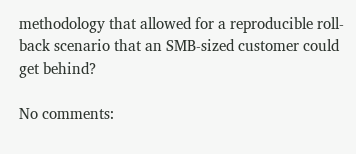methodology that allowed for a reproducible roll-back scenario that an SMB-sized customer could get behind?

No comments: